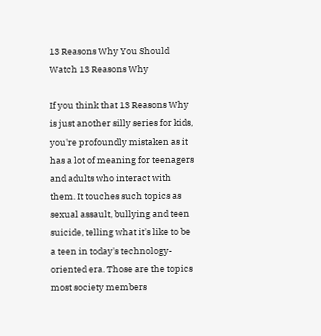13 Reasons Why You Should Watch 13 Reasons Why

If you think that 13 Reasons Why is just another silly series for kids, you're profoundly mistaken as it has a lot of meaning for teenagers and adults who interact with them. It touches such topics as sexual assault, bullying and teen suicide, telling what it's like to be a teen in today's technology-oriented era. Those are the topics most society members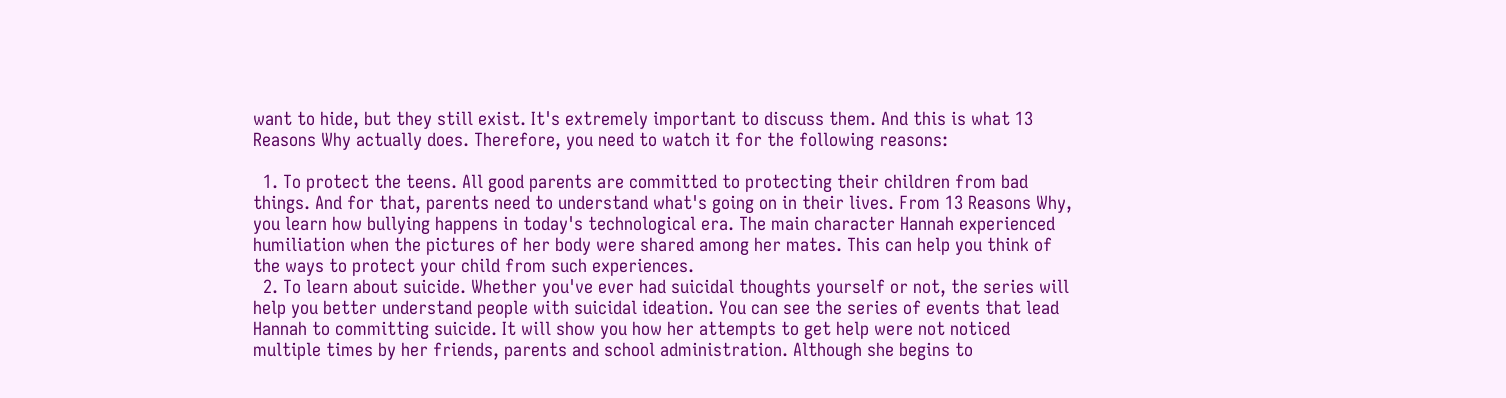want to hide, but they still exist. It's extremely important to discuss them. And this is what 13 Reasons Why actually does. Therefore, you need to watch it for the following reasons:

  1. To protect the teens. All good parents are committed to protecting their children from bad things. And for that, parents need to understand what's going on in their lives. From 13 Reasons Why, you learn how bullying happens in today's technological era. The main character Hannah experienced humiliation when the pictures of her body were shared among her mates. This can help you think of the ways to protect your child from such experiences.
  2. To learn about suicide. Whether you've ever had suicidal thoughts yourself or not, the series will help you better understand people with suicidal ideation. You can see the series of events that lead Hannah to committing suicide. It will show you how her attempts to get help were not noticed multiple times by her friends, parents and school administration. Although she begins to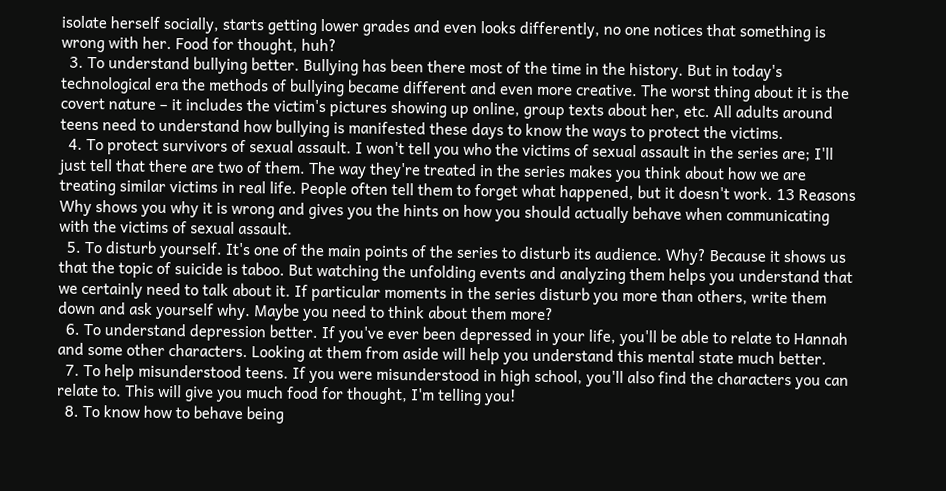isolate herself socially, starts getting lower grades and even looks differently, no one notices that something is wrong with her. Food for thought, huh?
  3. To understand bullying better. Bullying has been there most of the time in the history. But in today's technological era the methods of bullying became different and even more creative. The worst thing about it is the covert nature – it includes the victim's pictures showing up online, group texts about her, etc. All adults around teens need to understand how bullying is manifested these days to know the ways to protect the victims.
  4. To protect survivors of sexual assault. I won't tell you who the victims of sexual assault in the series are; I'll just tell that there are two of them. The way they're treated in the series makes you think about how we are treating similar victims in real life. People often tell them to forget what happened, but it doesn't work. 13 Reasons Why shows you why it is wrong and gives you the hints on how you should actually behave when communicating with the victims of sexual assault.
  5. To disturb yourself. It's one of the main points of the series to disturb its audience. Why? Because it shows us that the topic of suicide is taboo. But watching the unfolding events and analyzing them helps you understand that we certainly need to talk about it. If particular moments in the series disturb you more than others, write them down and ask yourself why. Maybe you need to think about them more?
  6. To understand depression better. If you've ever been depressed in your life, you'll be able to relate to Hannah and some other characters. Looking at them from aside will help you understand this mental state much better.
  7. To help misunderstood teens. If you were misunderstood in high school, you'll also find the characters you can relate to. This will give you much food for thought, I'm telling you!
  8. To know how to behave being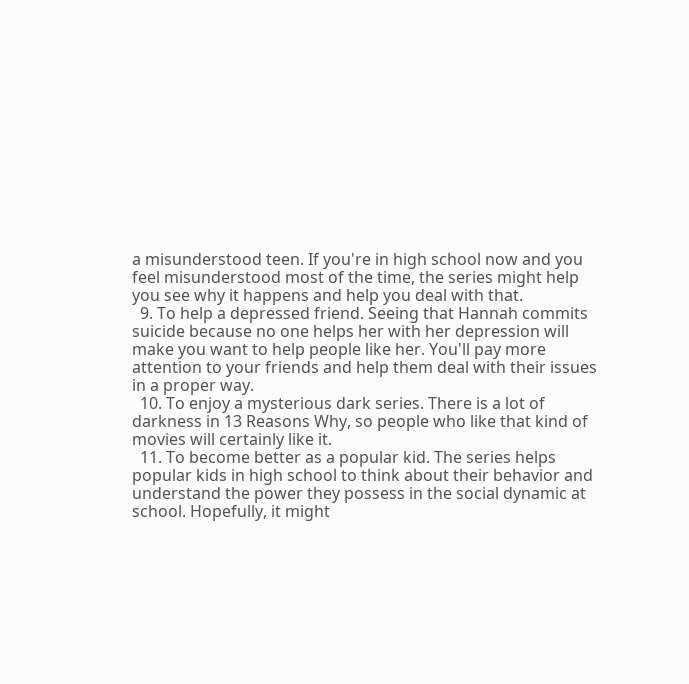a misunderstood teen. If you're in high school now and you feel misunderstood most of the time, the series might help you see why it happens and help you deal with that.
  9. To help a depressed friend. Seeing that Hannah commits suicide because no one helps her with her depression will make you want to help people like her. You'll pay more attention to your friends and help them deal with their issues in a proper way.
  10. To enjoy a mysterious dark series. There is a lot of darkness in 13 Reasons Why, so people who like that kind of movies will certainly like it.
  11. To become better as a popular kid. The series helps popular kids in high school to think about their behavior and understand the power they possess in the social dynamic at school. Hopefully, it might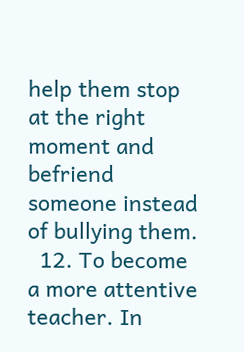help them stop at the right moment and befriend someone instead of bullying them.
  12. To become a more attentive teacher. In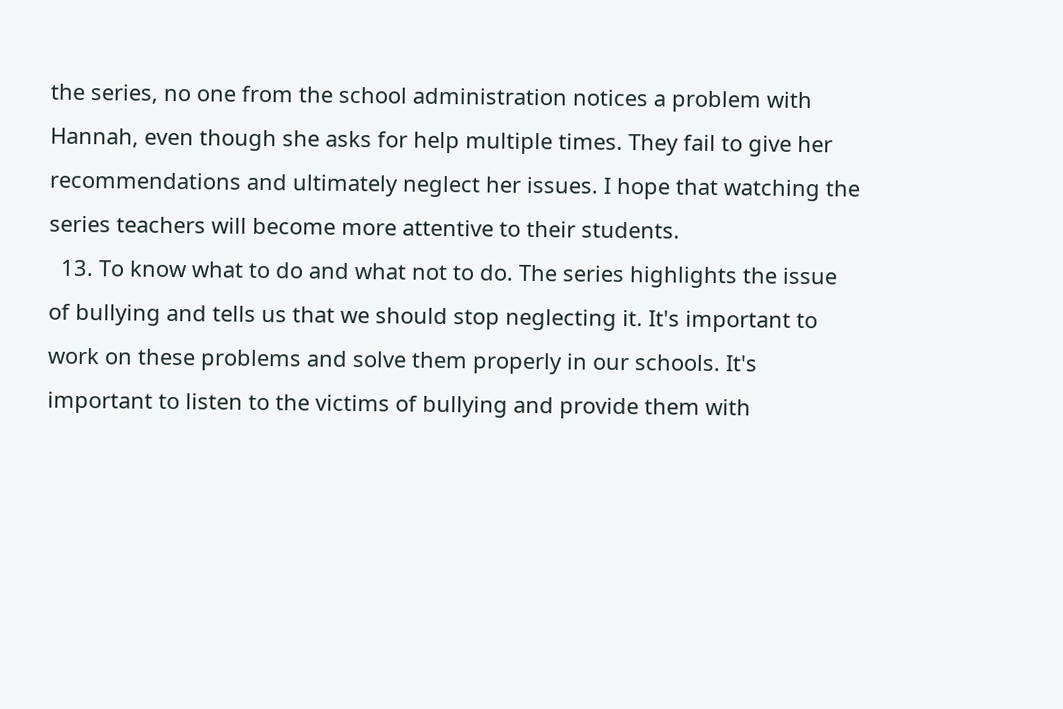the series, no one from the school administration notices a problem with Hannah, even though she asks for help multiple times. They fail to give her recommendations and ultimately neglect her issues. I hope that watching the series teachers will become more attentive to their students.
  13. To know what to do and what not to do. The series highlights the issue of bullying and tells us that we should stop neglecting it. It's important to work on these problems and solve them properly in our schools. It's important to listen to the victims of bullying and provide them with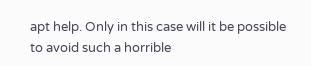apt help. Only in this case will it be possible to avoid such a horrible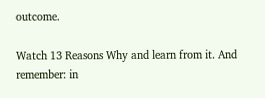outcome.

Watch 13 Reasons Why and learn from it. And remember: in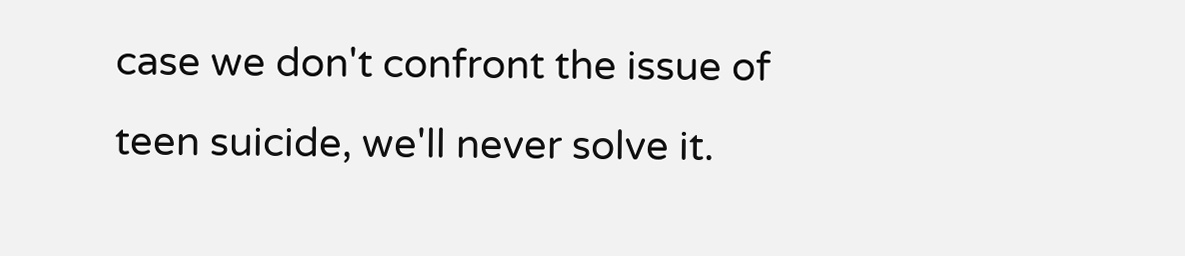case we don't confront the issue of teen suicide, we'll never solve it.